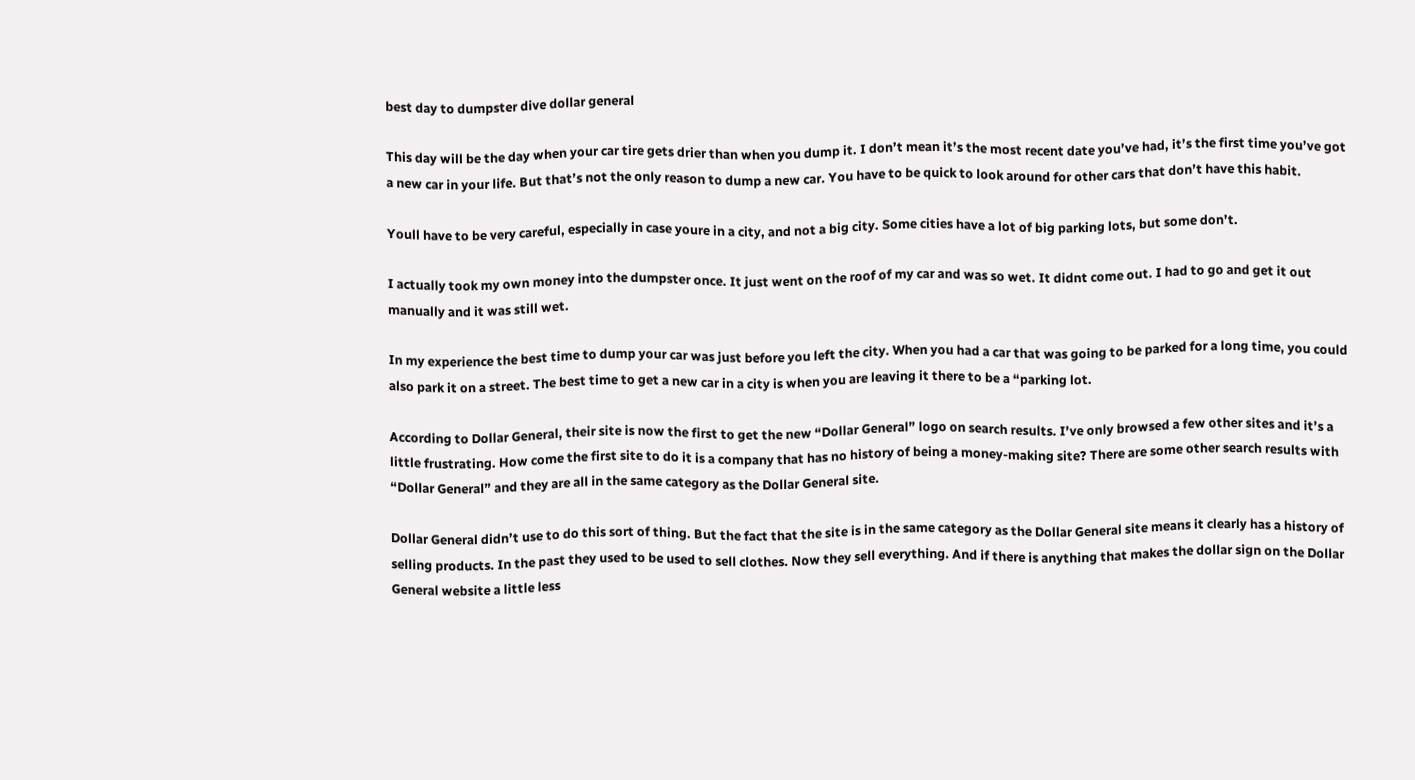best day to dumpster dive dollar general

This day will be the day when your car tire gets drier than when you dump it. I don’t mean it’s the most recent date you’ve had, it’s the first time you’ve got a new car in your life. But that’s not the only reason to dump a new car. You have to be quick to look around for other cars that don’t have this habit.

Youll have to be very careful, especially in case youre in a city, and not a big city. Some cities have a lot of big parking lots, but some don’t.

I actually took my own money into the dumpster once. It just went on the roof of my car and was so wet. It didnt come out. I had to go and get it out manually and it was still wet.

In my experience the best time to dump your car was just before you left the city. When you had a car that was going to be parked for a long time, you could also park it on a street. The best time to get a new car in a city is when you are leaving it there to be a “parking lot.

According to Dollar General, their site is now the first to get the new “Dollar General” logo on search results. I’ve only browsed a few other sites and it’s a little frustrating. How come the first site to do it is a company that has no history of being a money-making site? There are some other search results with “Dollar General” and they are all in the same category as the Dollar General site.

Dollar General didn’t use to do this sort of thing. But the fact that the site is in the same category as the Dollar General site means it clearly has a history of selling products. In the past they used to be used to sell clothes. Now they sell everything. And if there is anything that makes the dollar sign on the Dollar General website a little less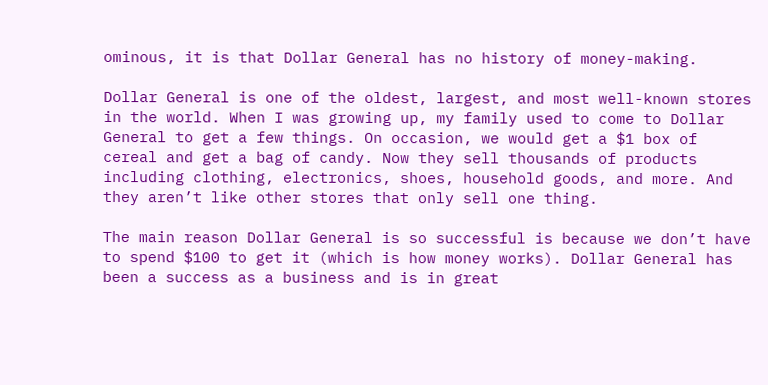ominous, it is that Dollar General has no history of money-making.

Dollar General is one of the oldest, largest, and most well-known stores in the world. When I was growing up, my family used to come to Dollar General to get a few things. On occasion, we would get a $1 box of cereal and get a bag of candy. Now they sell thousands of products including clothing, electronics, shoes, household goods, and more. And they aren’t like other stores that only sell one thing.

The main reason Dollar General is so successful is because we don’t have to spend $100 to get it (which is how money works). Dollar General has been a success as a business and is in great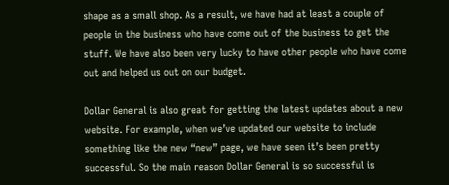shape as a small shop. As a result, we have had at least a couple of people in the business who have come out of the business to get the stuff. We have also been very lucky to have other people who have come out and helped us out on our budget.

Dollar General is also great for getting the latest updates about a new website. For example, when we’ve updated our website to include something like the new “new” page, we have seen it’s been pretty successful. So the main reason Dollar General is so successful is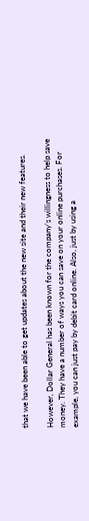that we have been able to get updates about the new site and their new features.

However, Dollar General has been known for the company’s willingness to help save money. They have a number of ways you can save on your online purchases. For example, you can just pay by debit card online. Also, just by using a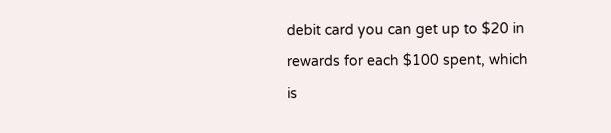debit card you can get up to $20 in rewards for each $100 spent, which is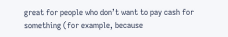great for people who don’t want to pay cash for something (for example, because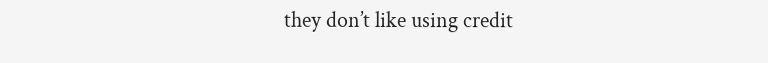they don’t like using credit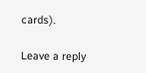cards).

Leave a reply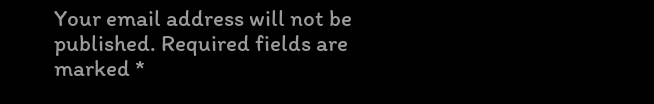Your email address will not be published. Required fields are marked *